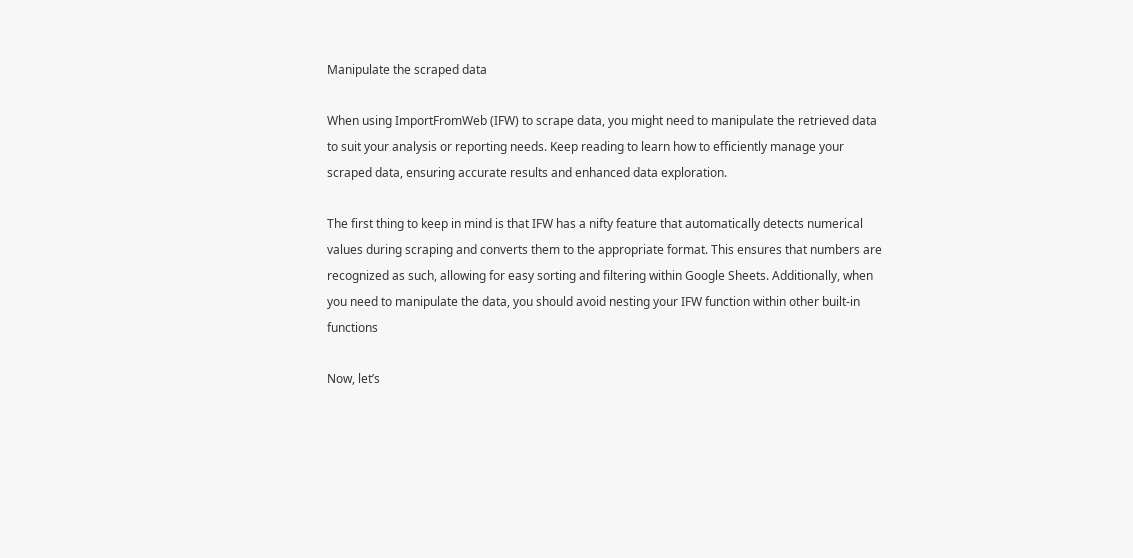Manipulate the scraped data

When using ImportFromWeb (IFW) to scrape data, you might need to manipulate the retrieved data to suit your analysis or reporting needs. Keep reading to learn how to efficiently manage your scraped data, ensuring accurate results and enhanced data exploration.

The first thing to keep in mind is that IFW has a nifty feature that automatically detects numerical values during scraping and converts them to the appropriate format. This ensures that numbers are recognized as such, allowing for easy sorting and filtering within Google Sheets. Additionally, when you need to manipulate the data, you should avoid nesting your IFW function within other built-in functions

Now, let’s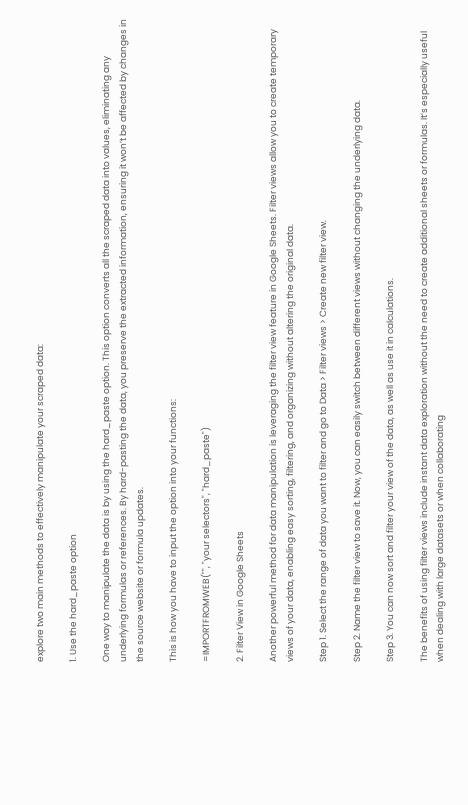explore two main methods to effectively manipulate your scraped data:

1. Use the hard_paste option

One way to manipulate the data is by using the hard_paste option. This option converts all the scraped data into values, eliminating any underlying formulas or references. By hard-pasting the data, you preserve the extracted information, ensuring it won’t be affected by changes in the source website or formula updates.

This is how you have to input the option into your functions:

=IMPORTFROMWEB("", "your selectors", "hard_paste")

2. Filter View in Google Sheets

Another powerful method for data manipulation is leveraging the filter view feature in Google Sheets. Filter views allow you to create temporary views of your data, enabling easy sorting, filtering, and organizing without altering the original data.

Step 1. Select the range of data you want to filter and go to Data > Filter views > Create new filter view.

Step 2. Name the filter view to save it. Now, you can easily switch between different views without changing the underlying data.

Step 3. You can now sort and filter your view of the data, as well as use it in calculations.

The benefits of using filter views include instant data exploration without the need to create additional sheets or formulas. It’s especially useful when dealing with large datasets or when collaborating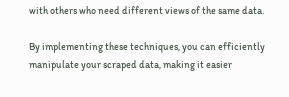with others who need different views of the same data.

By implementing these techniques, you can efficiently manipulate your scraped data, making it easier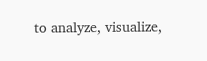to analyze, visualize,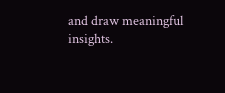and draw meaningful insights.